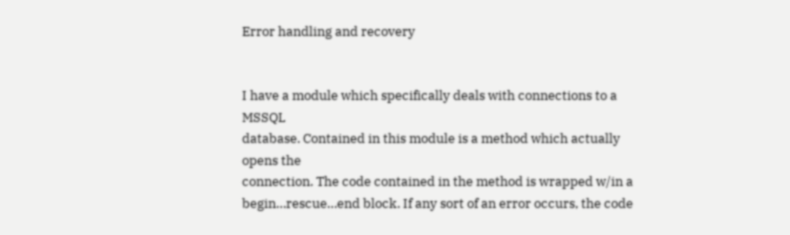Error handling and recovery


I have a module which specifically deals with connections to a MSSQL
database. Contained in this module is a method which actually opens the
connection. The code contained in the method is wrapped w/in a
begin…rescue…end block. If any sort of an error occurs, the code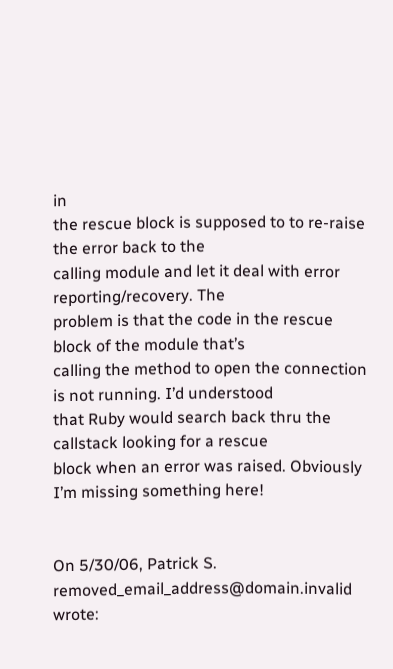in
the rescue block is supposed to to re-raise the error back to the
calling module and let it deal with error reporting/recovery. The
problem is that the code in the rescue block of the module that’s
calling the method to open the connection is not running. I’d understood
that Ruby would search back thru the callstack looking for a rescue
block when an error was raised. Obviously I’m missing something here!


On 5/30/06, Patrick S. removed_email_address@domain.invalid wrote: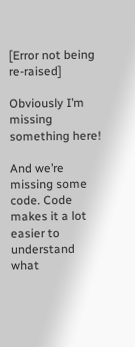[Error not being re-raised]

Obviously I’m missing something here!

And we’re missing some code. Code makes it a lot easier to understand
what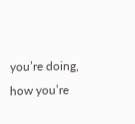you’re doing, how you’re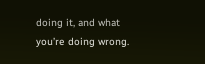doing it, and what you’re doing wrong.